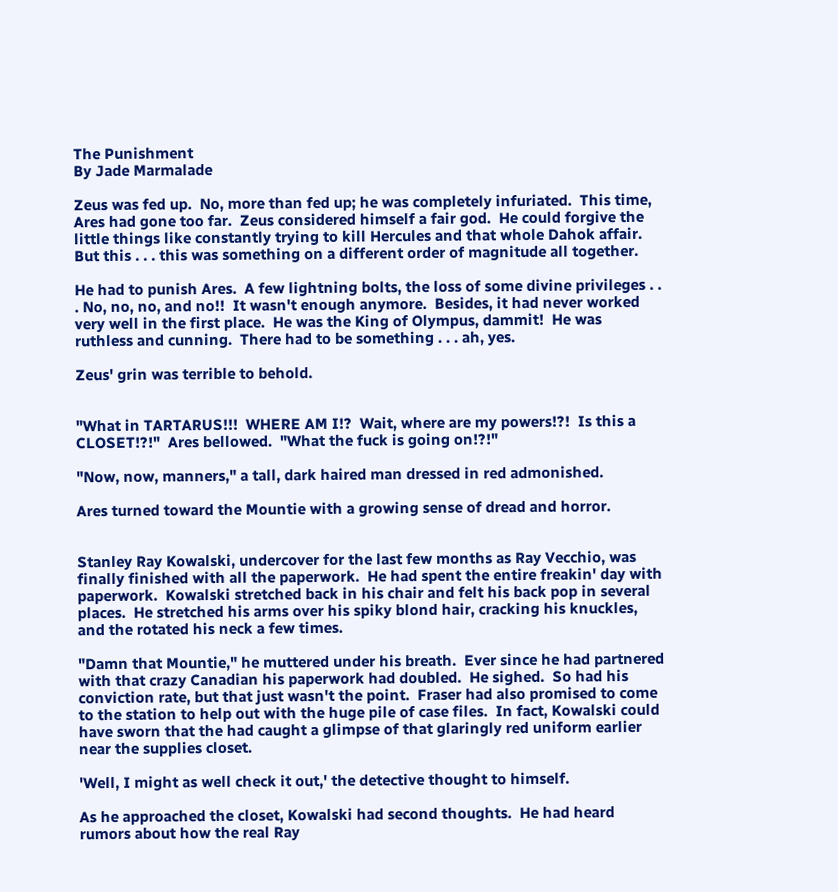The Punishment
By Jade Marmalade

Zeus was fed up.  No, more than fed up; he was completely infuriated.  This time, Ares had gone too far.  Zeus considered himself a fair god.  He could forgive the little things like constantly trying to kill Hercules and that whole Dahok affair.  But this . . . this was something on a different order of magnitude all together.

He had to punish Ares.  A few lightning bolts, the loss of some divine privileges . . . No, no, no, and no!!  It wasn't enough anymore.  Besides, it had never worked very well in the first place.  He was the King of Olympus, dammit!  He was ruthless and cunning.  There had to be something . . . ah, yes.

Zeus' grin was terrible to behold.


"What in TARTARUS!!!  WHERE AM I!?  Wait, where are my powers!?!  Is this a CLOSET!?!"  Ares bellowed.  "What the fuck is going on!?!"

"Now, now, manners," a tall, dark haired man dressed in red admonished.

Ares turned toward the Mountie with a growing sense of dread and horror.


Stanley Ray Kowalski, undercover for the last few months as Ray Vecchio, was finally finished with all the paperwork.  He had spent the entire freakin' day with paperwork.  Kowalski stretched back in his chair and felt his back pop in several places.  He stretched his arms over his spiky blond hair, cracking his knuckles, and the rotated his neck a few times.

"Damn that Mountie," he muttered under his breath.  Ever since he had partnered with that crazy Canadian his paperwork had doubled.  He sighed.  So had his conviction rate, but that just wasn't the point.  Fraser had also promised to come to the station to help out with the huge pile of case files.  In fact, Kowalski could have sworn that the had caught a glimpse of that glaringly red uniform earlier near the supplies closet.

'Well, I might as well check it out,' the detective thought to himself.

As he approached the closet, Kowalski had second thoughts.  He had heard rumors about how the real Ray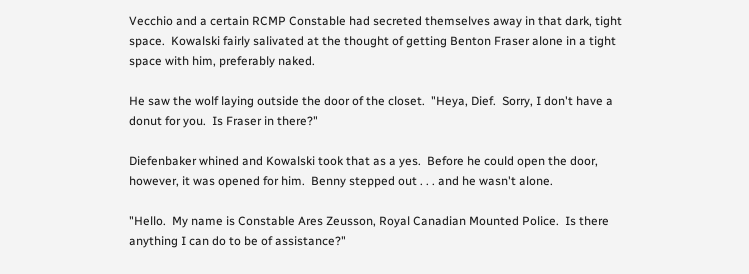Vecchio and a certain RCMP Constable had secreted themselves away in that dark, tight space.  Kowalski fairly salivated at the thought of getting Benton Fraser alone in a tight space with him, preferably naked.

He saw the wolf laying outside the door of the closet.  "Heya, Dief.  Sorry, I don't have a donut for you.  Is Fraser in there?"

Diefenbaker whined and Kowalski took that as a yes.  Before he could open the door, however, it was opened for him.  Benny stepped out . . . and he wasn't alone.

"Hello.  My name is Constable Ares Zeusson, Royal Canadian Mounted Police.  Is there anything I can do to be of assistance?"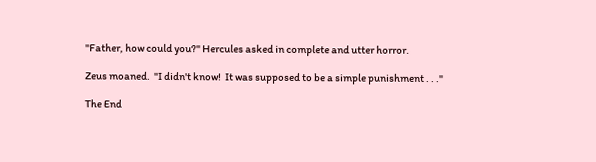"Father, how could you?" Hercules asked in complete and utter horror.

Zeus moaned.  "I didn't know!  It was supposed to be a simple punishment . . ."

The End